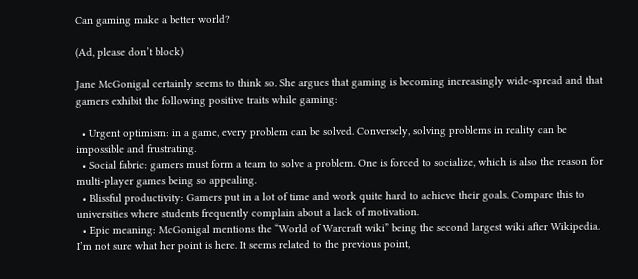Can gaming make a better world?

(Ad, please don’t block)

Jane McGonigal certainly seems to think so. She argues that gaming is becoming increasingly wide-spread and that gamers exhibit the following positive traits while gaming:

  • Urgent optimism: in a game, every problem can be solved. Conversely, solving problems in reality can be impossible and frustrating.
  • Social fabric: gamers must form a team to solve a problem. One is forced to socialize, which is also the reason for multi-player games being so appealing.
  • Blissful productivity: Gamers put in a lot of time and work quite hard to achieve their goals. Compare this to universities where students frequently complain about a lack of motivation.
  • Epic meaning: McGonigal mentions the “World of Warcraft wiki” being the second largest wiki after Wikipedia. I’m not sure what her point is here. It seems related to the previous point,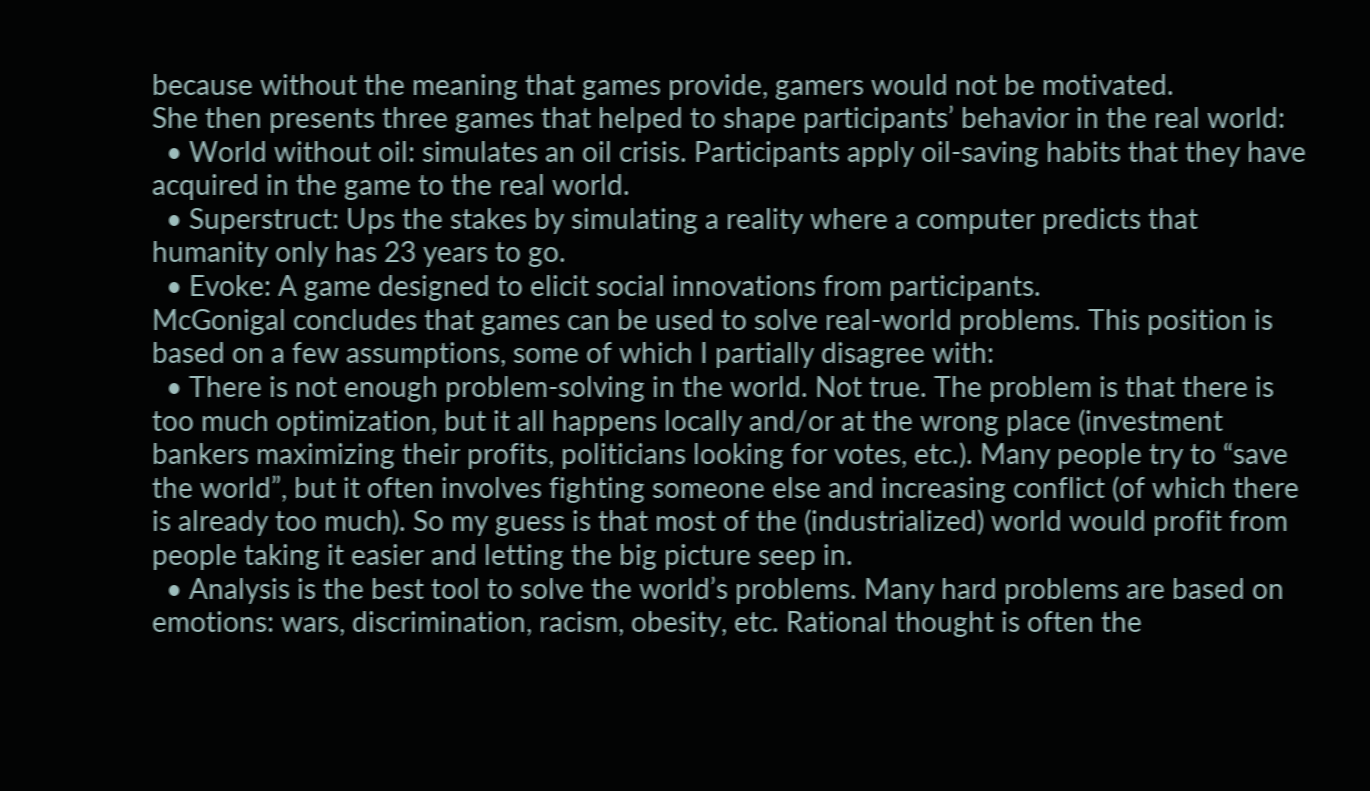because without the meaning that games provide, gamers would not be motivated.
She then presents three games that helped to shape participants’ behavior in the real world:
  • World without oil: simulates an oil crisis. Participants apply oil-saving habits that they have acquired in the game to the real world.
  • Superstruct: Ups the stakes by simulating a reality where a computer predicts that humanity only has 23 years to go.
  • Evoke: A game designed to elicit social innovations from participants.
McGonigal concludes that games can be used to solve real-world problems. This position is based on a few assumptions, some of which I partially disagree with:
  • There is not enough problem-solving in the world. Not true. The problem is that there is too much optimization, but it all happens locally and/or at the wrong place (investment bankers maximizing their profits, politicians looking for votes, etc.). Many people try to “save the world”, but it often involves fighting someone else and increasing conflict (of which there is already too much). So my guess is that most of the (industrialized) world would profit from people taking it easier and letting the big picture seep in.
  • Analysis is the best tool to solve the world’s problems. Many hard problems are based on emotions: wars, discrimination, racism, obesity, etc. Rational thought is often the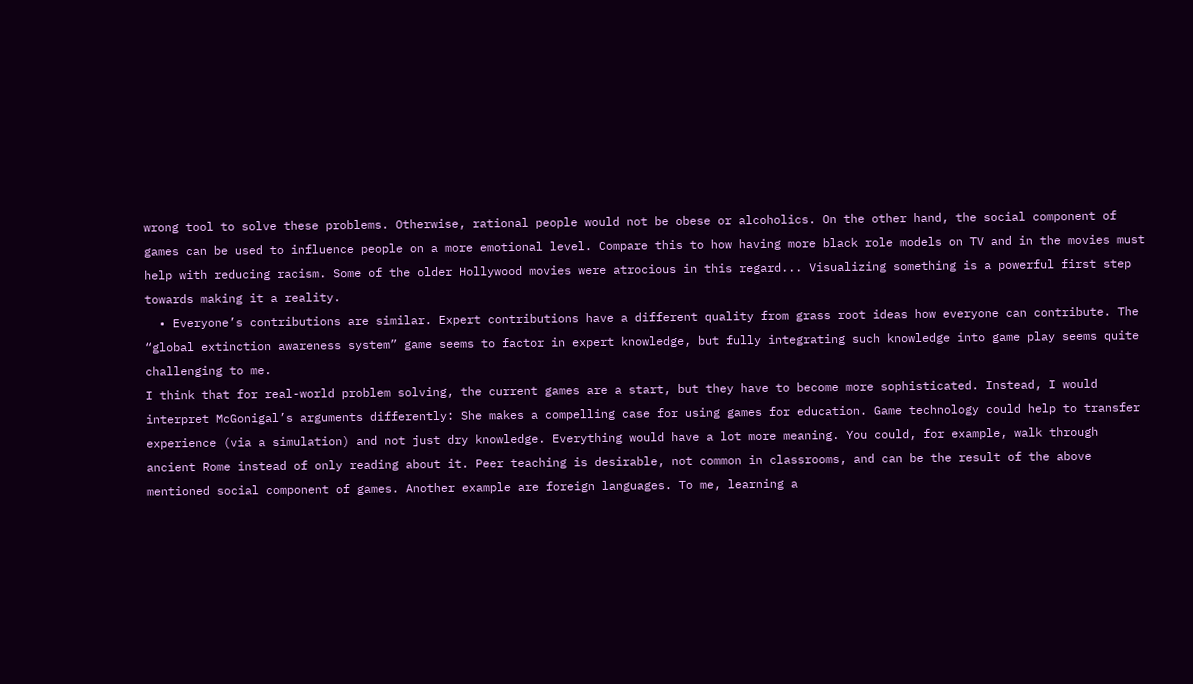wrong tool to solve these problems. Otherwise, rational people would not be obese or alcoholics. On the other hand, the social component of games can be used to influence people on a more emotional level. Compare this to how having more black role models on TV and in the movies must help with reducing racism. Some of the older Hollywood movies were atrocious in this regard... Visualizing something is a powerful first step towards making it a reality.
  • Everyone’s contributions are similar. Expert contributions have a different quality from grass root ideas how everyone can contribute. The “global extinction awareness system” game seems to factor in expert knowledge, but fully integrating such knowledge into game play seems quite challenging to me.
I think that for real-world problem solving, the current games are a start, but they have to become more sophisticated. Instead, I would interpret McGonigal’s arguments differently: She makes a compelling case for using games for education. Game technology could help to transfer experience (via a simulation) and not just dry knowledge. Everything would have a lot more meaning. You could, for example, walk through ancient Rome instead of only reading about it. Peer teaching is desirable, not common in classrooms, and can be the result of the above mentioned social component of games. Another example are foreign languages. To me, learning a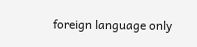foreign language only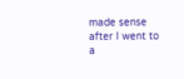made sense after I went to a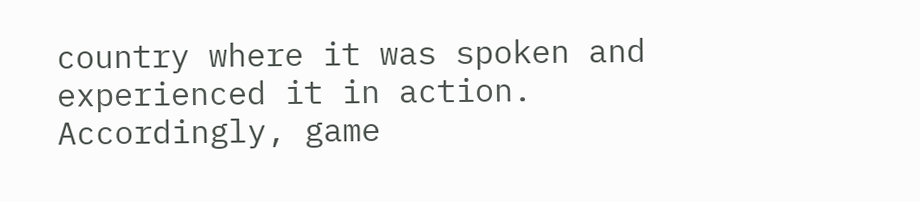country where it was spoken and experienced it in action. Accordingly, game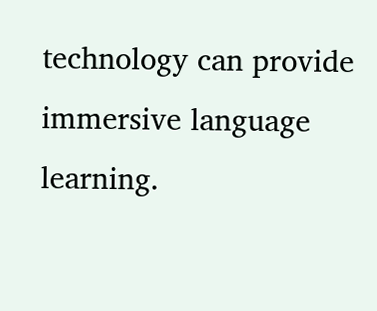technology can provide immersive language learning.